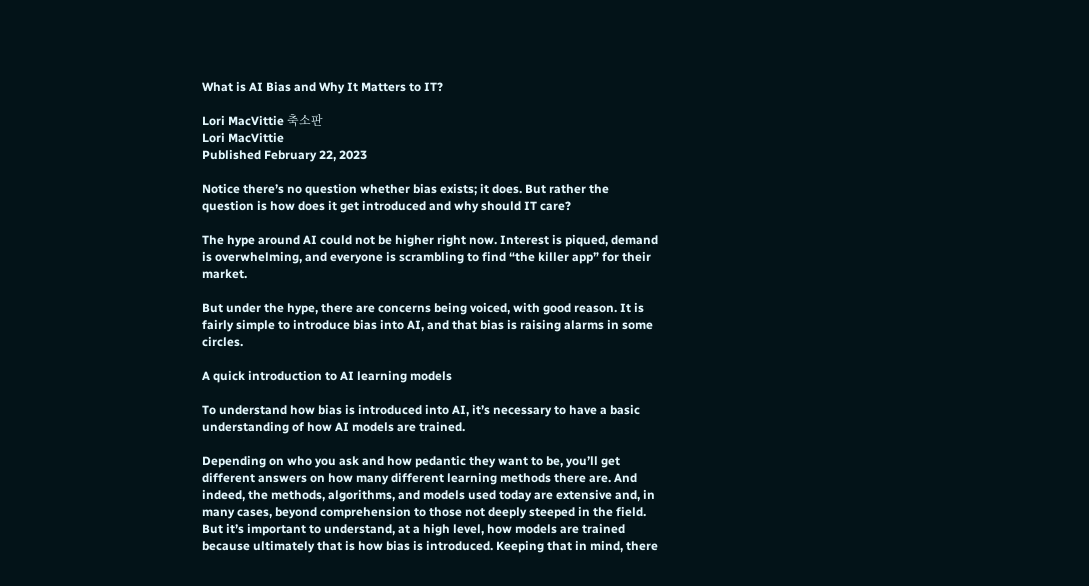What is AI Bias and Why It Matters to IT?

Lori MacVittie 축소판
Lori MacVittie
Published February 22, 2023

Notice there’s no question whether bias exists; it does. But rather the question is how does it get introduced and why should IT care?

The hype around AI could not be higher right now. Interest is piqued, demand is overwhelming, and everyone is scrambling to find “the killer app” for their market.

But under the hype, there are concerns being voiced, with good reason. It is fairly simple to introduce bias into AI, and that bias is raising alarms in some circles.

A quick introduction to AI learning models

To understand how bias is introduced into AI, it’s necessary to have a basic understanding of how AI models are trained.

Depending on who you ask and how pedantic they want to be, you’ll get different answers on how many different learning methods there are. And indeed, the methods, algorithms, and models used today are extensive and, in many cases, beyond comprehension to those not deeply steeped in the field. But it’s important to understand, at a high level, how models are trained because ultimately that is how bias is introduced. Keeping that in mind, there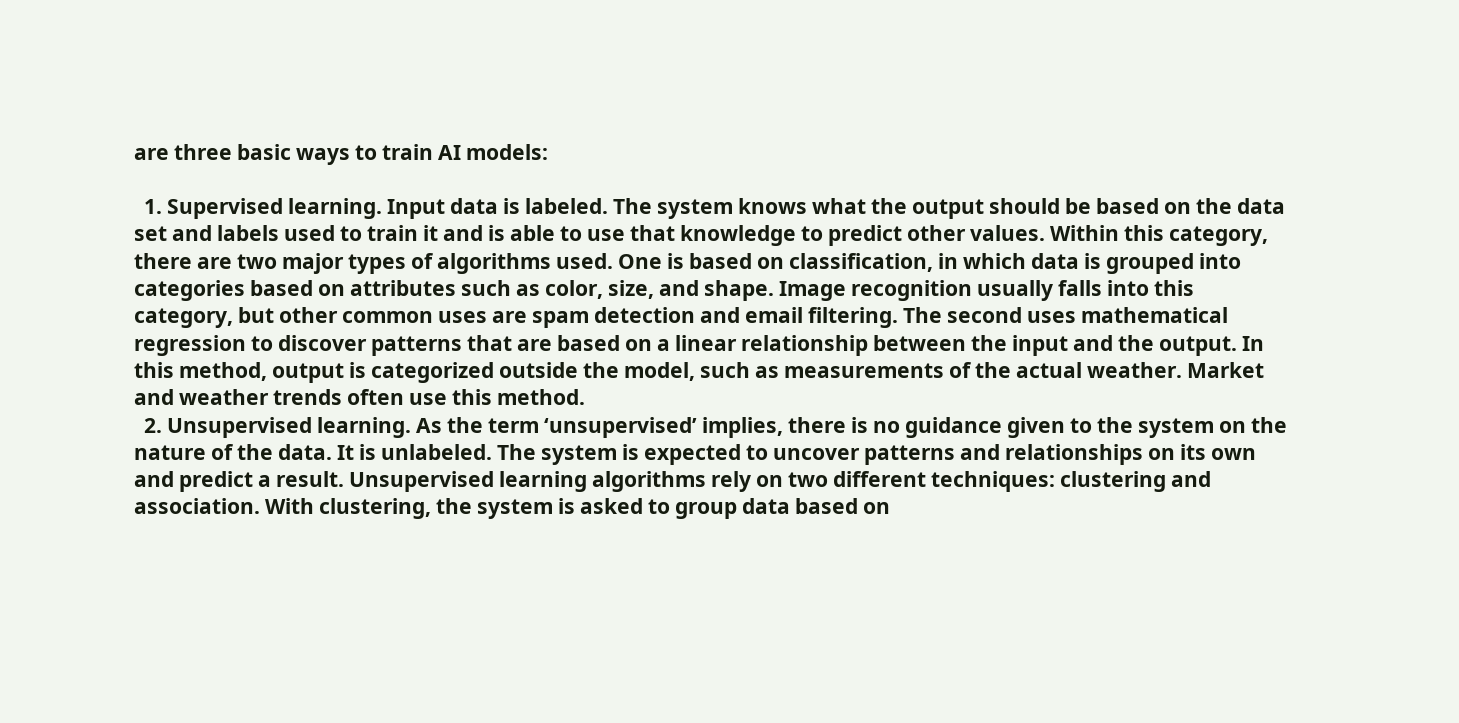are three basic ways to train AI models:

  1. Supervised learning. Input data is labeled. The system knows what the output should be based on the data set and labels used to train it and is able to use that knowledge to predict other values. Within this category, there are two major types of algorithms used. One is based on classification, in which data is grouped into categories based on attributes such as color, size, and shape. Image recognition usually falls into this category, but other common uses are spam detection and email filtering. The second uses mathematical regression to discover patterns that are based on a linear relationship between the input and the output. In this method, output is categorized outside the model, such as measurements of the actual weather. Market and weather trends often use this method.
  2. Unsupervised learning. As the term ‘unsupervised’ implies, there is no guidance given to the system on the nature of the data. It is unlabeled. The system is expected to uncover patterns and relationships on its own and predict a result. Unsupervised learning algorithms rely on two different techniques: clustering and association. With clustering, the system is asked to group data based on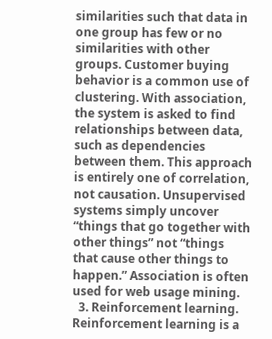similarities such that data in one group has few or no similarities with other groups. Customer buying behavior is a common use of clustering. With association, the system is asked to find relationships between data, such as dependencies between them. This approach is entirely one of correlation, not causation. Unsupervised systems simply uncover “things that go together with other things” not “things that cause other things to happen.” Association is often used for web usage mining.
  3. Reinforcement learning. Reinforcement learning is a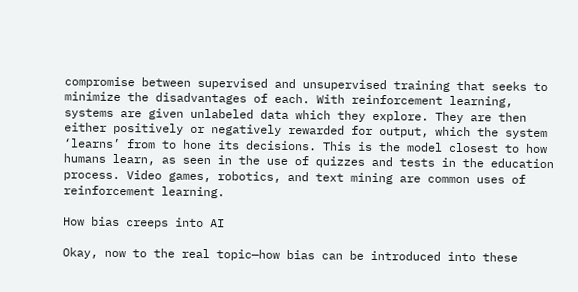compromise between supervised and unsupervised training that seeks to minimize the disadvantages of each. With reinforcement learning, systems are given unlabeled data which they explore. They are then either positively or negatively rewarded for output, which the system ‘learns’ from to hone its decisions. This is the model closest to how humans learn, as seen in the use of quizzes and tests in the education process. Video games, robotics, and text mining are common uses of reinforcement learning.

How bias creeps into AI

Okay, now to the real topic—how bias can be introduced into these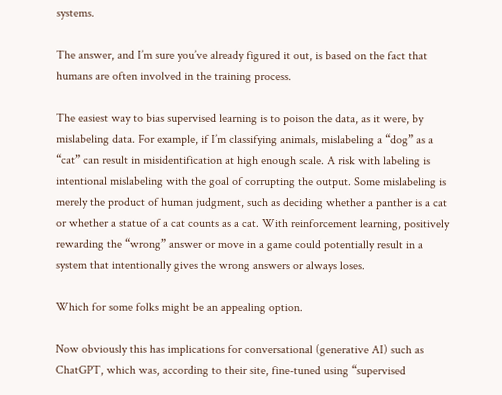systems.

The answer, and I’m sure you’ve already figured it out, is based on the fact that humans are often involved in the training process.

The easiest way to bias supervised learning is to poison the data, as it were, by mislabeling data. For example, if I’m classifying animals, mislabeling a “dog” as a “cat” can result in misidentification at high enough scale. A risk with labeling is intentional mislabeling with the goal of corrupting the output. Some mislabeling is merely the product of human judgment, such as deciding whether a panther is a cat or whether a statue of a cat counts as a cat. With reinforcement learning, positively rewarding the “wrong” answer or move in a game could potentially result in a system that intentionally gives the wrong answers or always loses.

Which for some folks might be an appealing option.

Now obviously this has implications for conversational (generative AI) such as ChatGPT, which was, according to their site, fine-tuned using “supervised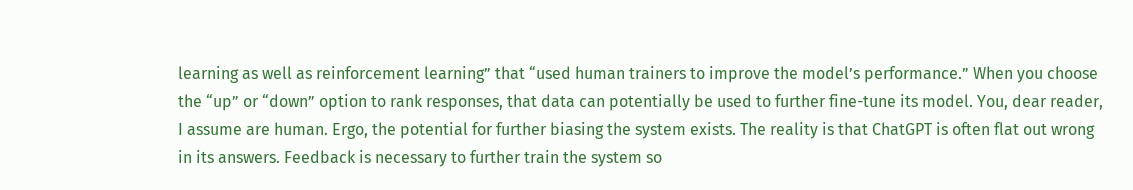learning as well as reinforcement learning” that “used human trainers to improve the model’s performance.” When you choose the “up” or “down” option to rank responses, that data can potentially be used to further fine-tune its model. You, dear reader, I assume are human. Ergo, the potential for further biasing the system exists. The reality is that ChatGPT is often flat out wrong in its answers. Feedback is necessary to further train the system so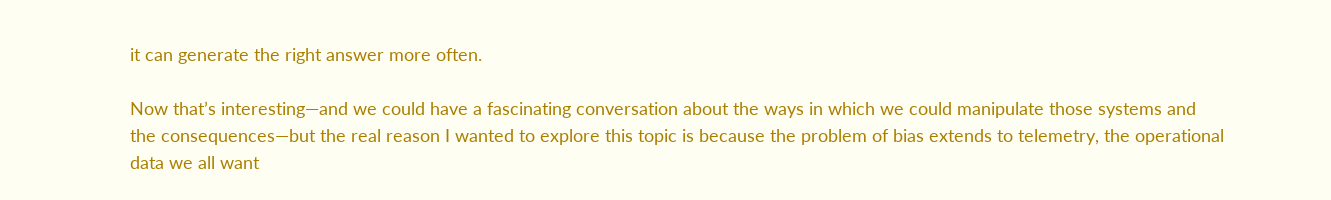it can generate the right answer more often.

Now that’s interesting—and we could have a fascinating conversation about the ways in which we could manipulate those systems and the consequences—but the real reason I wanted to explore this topic is because the problem of bias extends to telemetry, the operational data we all want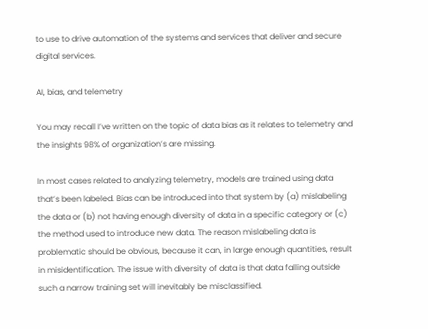to use to drive automation of the systems and services that deliver and secure digital services.

AI, bias, and telemetry

You may recall I’ve written on the topic of data bias as it relates to telemetry and the insights 98% of organization’s are missing.

In most cases related to analyzing telemetry, models are trained using data that’s been labeled. Bias can be introduced into that system by (a) mislabeling the data or (b) not having enough diversity of data in a specific category or (c) the method used to introduce new data. The reason mislabeling data is problematic should be obvious, because it can, in large enough quantities, result in misidentification. The issue with diversity of data is that data falling outside such a narrow training set will inevitably be misclassified.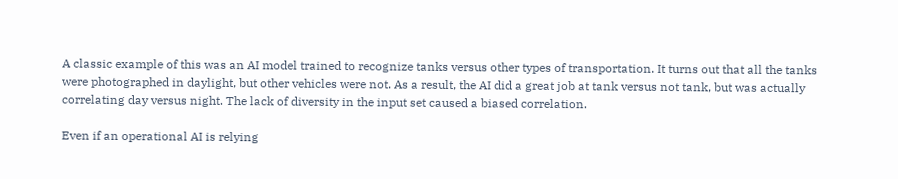A classic example of this was an AI model trained to recognize tanks versus other types of transportation. It turns out that all the tanks were photographed in daylight, but other vehicles were not. As a result, the AI did a great job at tank versus not tank, but was actually correlating day versus night. The lack of diversity in the input set caused a biased correlation.

Even if an operational AI is relying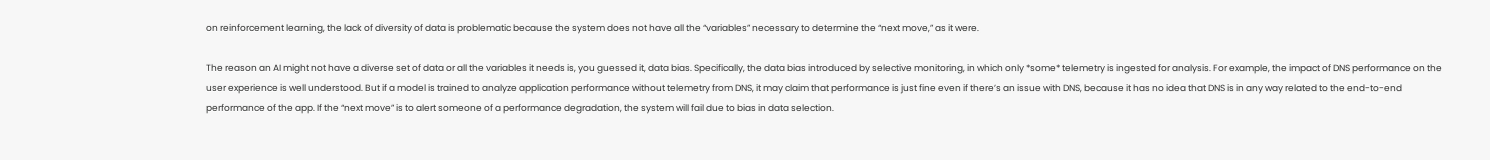on reinforcement learning, the lack of diversity of data is problematic because the system does not have all the “variables” necessary to determine the “next move,” as it were.

The reason an AI might not have a diverse set of data or all the variables it needs is, you guessed it, data bias. Specifically, the data bias introduced by selective monitoring, in which only *some* telemetry is ingested for analysis. For example, the impact of DNS performance on the user experience is well understood. But if a model is trained to analyze application performance without telemetry from DNS, it may claim that performance is just fine even if there’s an issue with DNS, because it has no idea that DNS is in any way related to the end-to-end performance of the app. If the “next move” is to alert someone of a performance degradation, the system will fail due to bias in data selection.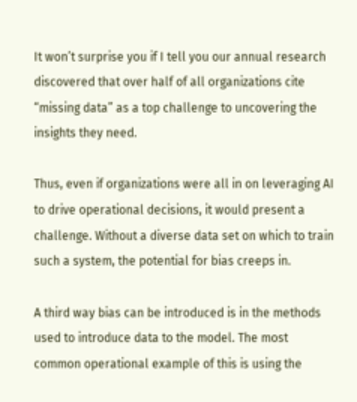It won’t surprise you if I tell you our annual research discovered that over half of all organizations cite “missing data” as a top challenge to uncovering the insights they need.

Thus, even if organizations were all in on leveraging AI to drive operational decisions, it would present a challenge. Without a diverse data set on which to train such a system, the potential for bias creeps in.

A third way bias can be introduced is in the methods used to introduce data to the model. The most common operational example of this is using the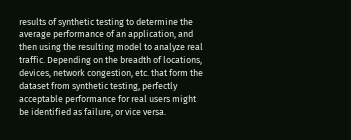results of synthetic testing to determine the average performance of an application, and then using the resulting model to analyze real traffic. Depending on the breadth of locations, devices, network congestion, etc. that form the dataset from synthetic testing, perfectly acceptable performance for real users might be identified as failure, or vice versa.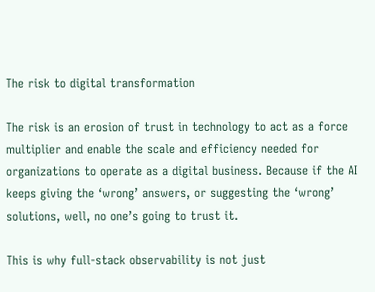The risk to digital transformation

The risk is an erosion of trust in technology to act as a force multiplier and enable the scale and efficiency needed for organizations to operate as a digital business. Because if the AI keeps giving the ‘wrong’ answers, or suggesting the ‘wrong’ solutions, well, no one’s going to trust it.

This is why full-stack observability is not just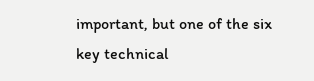important, but one of the six key technical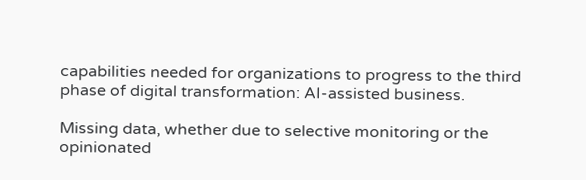capabilities needed for organizations to progress to the third phase of digital transformation: AI-assisted business.

Missing data, whether due to selective monitoring or the opinionated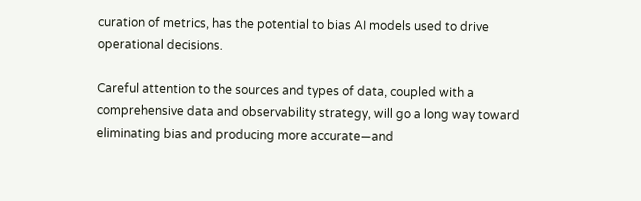curation of metrics, has the potential to bias AI models used to drive operational decisions.

Careful attention to the sources and types of data, coupled with a comprehensive data and observability strategy, will go a long way toward eliminating bias and producing more accurate—and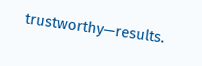trustworthy—results.